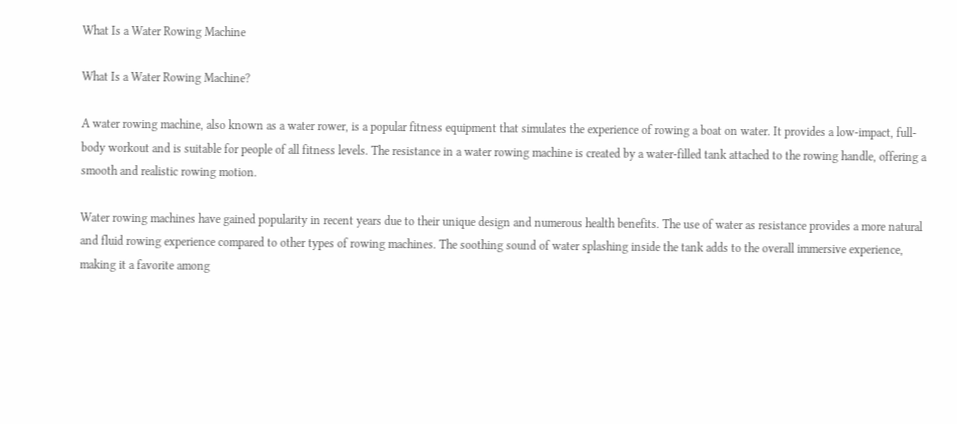What Is a Water Rowing Machine

What Is a Water Rowing Machine?

A water rowing machine, also known as a water rower, is a popular fitness equipment that simulates the experience of rowing a boat on water. It provides a low-impact, full-body workout and is suitable for people of all fitness levels. The resistance in a water rowing machine is created by a water-filled tank attached to the rowing handle, offering a smooth and realistic rowing motion.

Water rowing machines have gained popularity in recent years due to their unique design and numerous health benefits. The use of water as resistance provides a more natural and fluid rowing experience compared to other types of rowing machines. The soothing sound of water splashing inside the tank adds to the overall immersive experience, making it a favorite among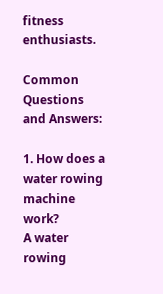fitness enthusiasts.

Common Questions and Answers:

1. How does a water rowing machine work?
A water rowing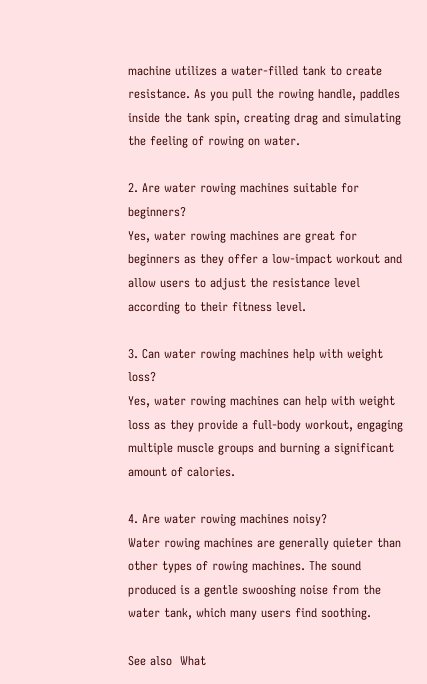machine utilizes a water-filled tank to create resistance. As you pull the rowing handle, paddles inside the tank spin, creating drag and simulating the feeling of rowing on water.

2. Are water rowing machines suitable for beginners?
Yes, water rowing machines are great for beginners as they offer a low-impact workout and allow users to adjust the resistance level according to their fitness level.

3. Can water rowing machines help with weight loss?
Yes, water rowing machines can help with weight loss as they provide a full-body workout, engaging multiple muscle groups and burning a significant amount of calories.

4. Are water rowing machines noisy?
Water rowing machines are generally quieter than other types of rowing machines. The sound produced is a gentle swooshing noise from the water tank, which many users find soothing.

See also  What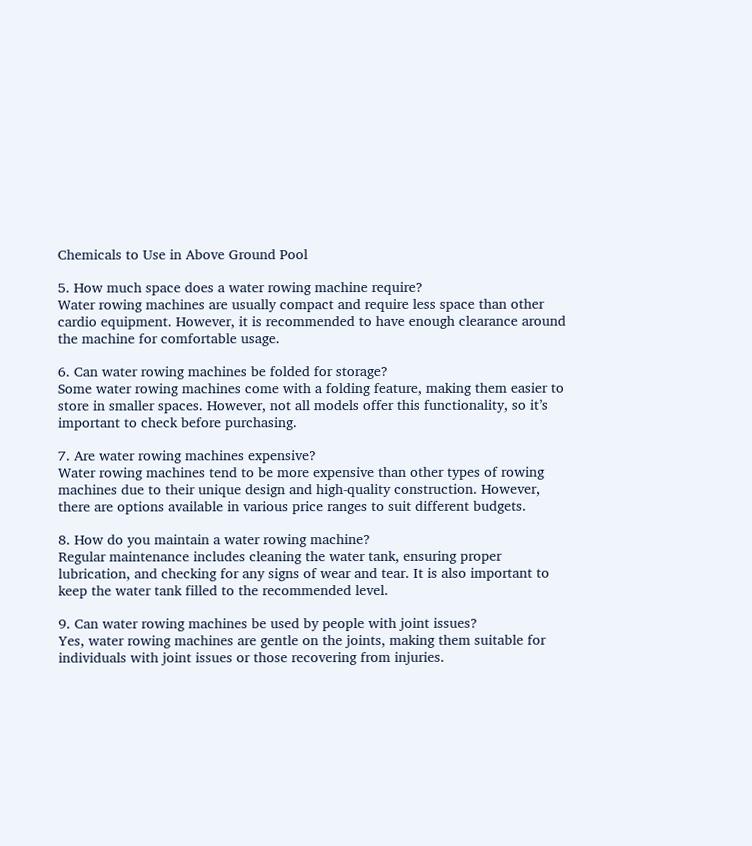Chemicals to Use in Above Ground Pool

5. How much space does a water rowing machine require?
Water rowing machines are usually compact and require less space than other cardio equipment. However, it is recommended to have enough clearance around the machine for comfortable usage.

6. Can water rowing machines be folded for storage?
Some water rowing machines come with a folding feature, making them easier to store in smaller spaces. However, not all models offer this functionality, so it’s important to check before purchasing.

7. Are water rowing machines expensive?
Water rowing machines tend to be more expensive than other types of rowing machines due to their unique design and high-quality construction. However, there are options available in various price ranges to suit different budgets.

8. How do you maintain a water rowing machine?
Regular maintenance includes cleaning the water tank, ensuring proper lubrication, and checking for any signs of wear and tear. It is also important to keep the water tank filled to the recommended level.

9. Can water rowing machines be used by people with joint issues?
Yes, water rowing machines are gentle on the joints, making them suitable for individuals with joint issues or those recovering from injuries.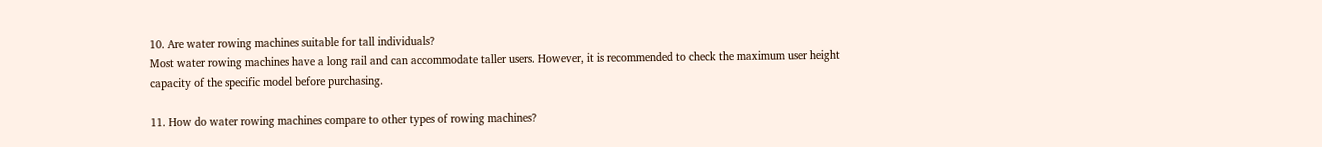10. Are water rowing machines suitable for tall individuals?
Most water rowing machines have a long rail and can accommodate taller users. However, it is recommended to check the maximum user height capacity of the specific model before purchasing.

11. How do water rowing machines compare to other types of rowing machines?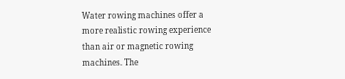Water rowing machines offer a more realistic rowing experience than air or magnetic rowing machines. The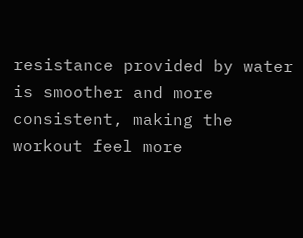resistance provided by water is smoother and more consistent, making the workout feel more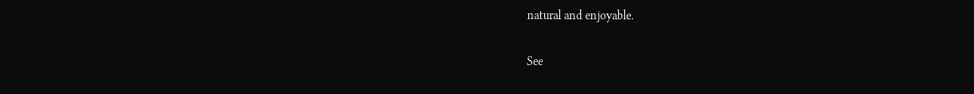natural and enjoyable.

See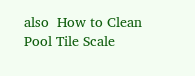also  How to Clean Pool Tile Scale